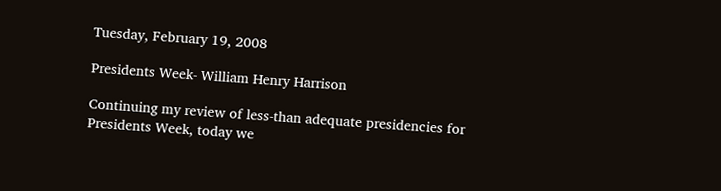Tuesday, February 19, 2008

Presidents Week- William Henry Harrison

Continuing my review of less-than adequate presidencies for Presidents Week, today we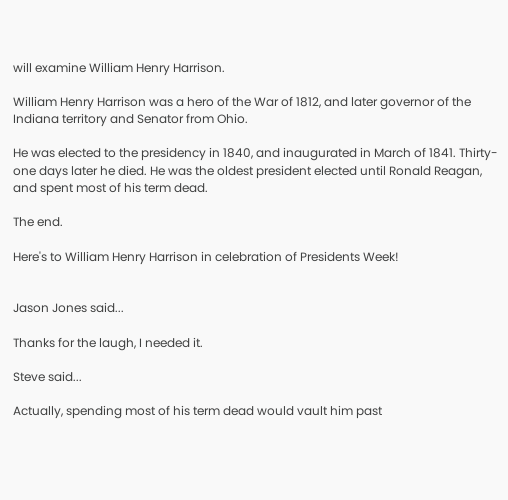will examine William Henry Harrison.

William Henry Harrison was a hero of the War of 1812, and later governor of the Indiana territory and Senator from Ohio.

He was elected to the presidency in 1840, and inaugurated in March of 1841. Thirty-one days later he died. He was the oldest president elected until Ronald Reagan, and spent most of his term dead.

The end.

Here's to William Henry Harrison in celebration of Presidents Week!


Jason Jones said...

Thanks for the laugh, I needed it.

Steve said...

Actually, spending most of his term dead would vault him past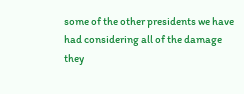some of the other presidents we have had considering all of the damage they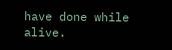have done while alive.